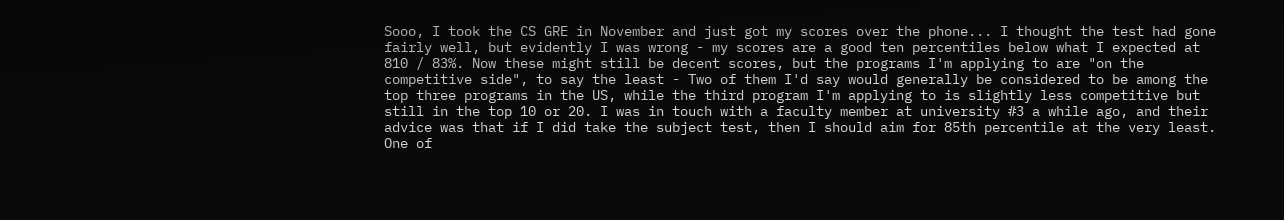Sooo, I took the CS GRE in November and just got my scores over the phone... I thought the test had gone fairly well, but evidently I was wrong - my scores are a good ten percentiles below what I expected at 810 / 83%. Now these might still be decent scores, but the programs I'm applying to are "on the competitive side", to say the least - Two of them I'd say would generally be considered to be among the top three programs in the US, while the third program I'm applying to is slightly less competitive but still in the top 10 or 20. I was in touch with a faculty member at university #3 a while ago, and their advice was that if I did take the subject test, then I should aim for 85th percentile at the very least. One of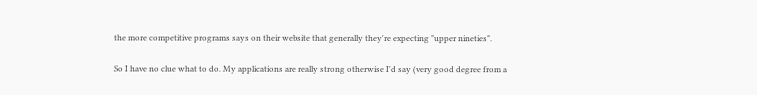the more competitive programs says on their website that generally they're expecting "upper nineties".

So I have no clue what to do. My applications are really strong otherwise I'd say (very good degree from a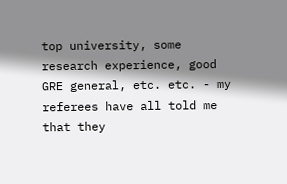top university, some research experience, good GRE general, etc. etc. - my referees have all told me that they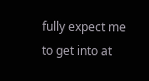fully expect me to get into at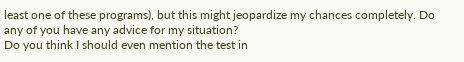least one of these programs), but this might jeopardize my chances completely. Do any of you have any advice for my situation?
Do you think I should even mention the test in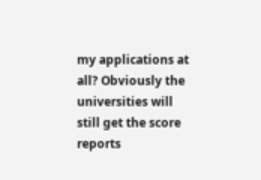my applications at all? Obviously the universities will still get the score reports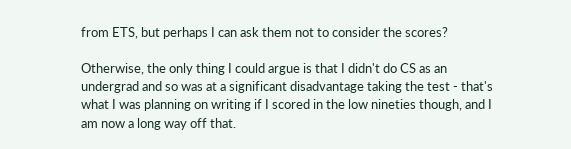from ETS, but perhaps I can ask them not to consider the scores?

Otherwise, the only thing I could argue is that I didn't do CS as an undergrad and so was at a significant disadvantage taking the test - that's what I was planning on writing if I scored in the low nineties though, and I am now a long way off that.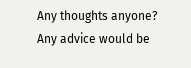Any thoughts anyone? Any advice would be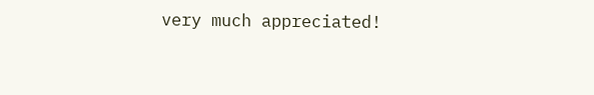very much appreciated!